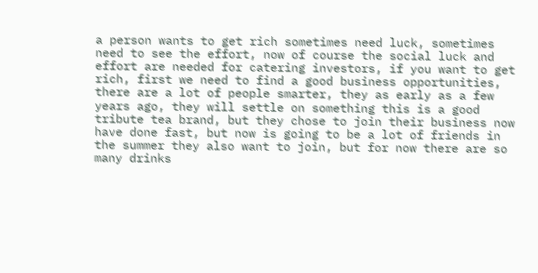a person wants to get rich sometimes need luck, sometimes need to see the effort, now of course the social luck and effort are needed for catering investors, if you want to get rich, first we need to find a good business opportunities, there are a lot of people smarter, they as early as a few years ago, they will settle on something this is a good tribute tea brand, but they chose to join their business now have done fast, but now is going to be a lot of friends in the summer they also want to join, but for now there are so many drinks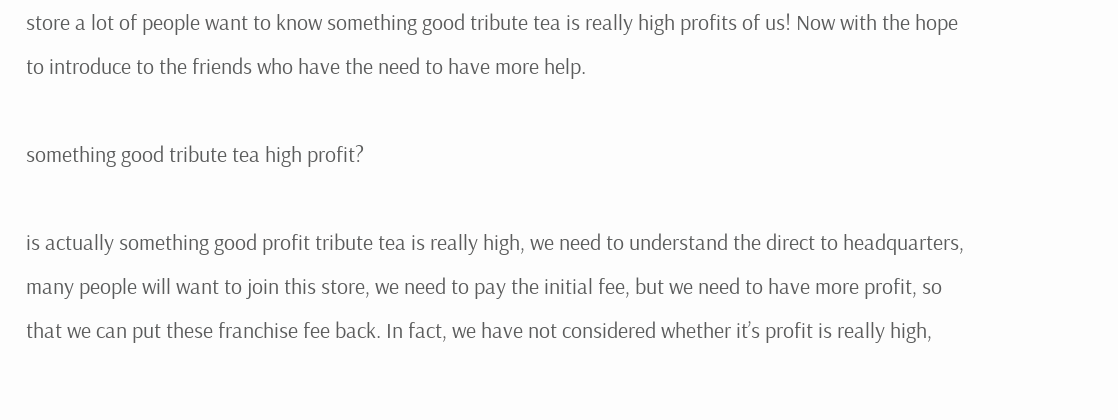store a lot of people want to know something good tribute tea is really high profits of us! Now with the hope to introduce to the friends who have the need to have more help.

something good tribute tea high profit?

is actually something good profit tribute tea is really high, we need to understand the direct to headquarters, many people will want to join this store, we need to pay the initial fee, but we need to have more profit, so that we can put these franchise fee back. In fact, we have not considered whether it’s profit is really high,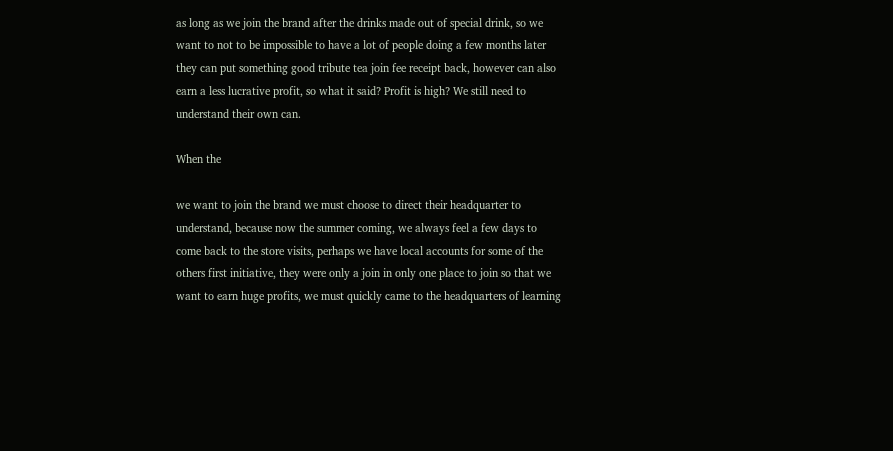as long as we join the brand after the drinks made out of special drink, so we want to not to be impossible to have a lot of people doing a few months later they can put something good tribute tea join fee receipt back, however can also earn a less lucrative profit, so what it said? Profit is high? We still need to understand their own can.

When the

we want to join the brand we must choose to direct their headquarter to understand, because now the summer coming, we always feel a few days to come back to the store visits, perhaps we have local accounts for some of the others first initiative, they were only a join in only one place to join so that we want to earn huge profits, we must quickly came to the headquarters of learning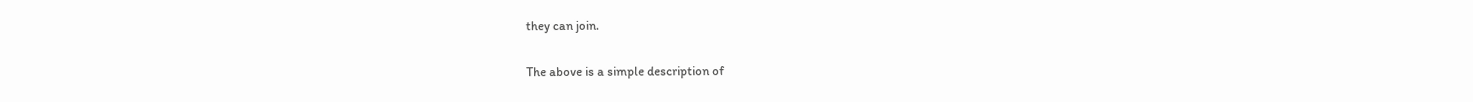they can join.

The above is a simple description of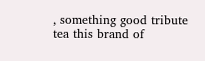, something good tribute tea this brand of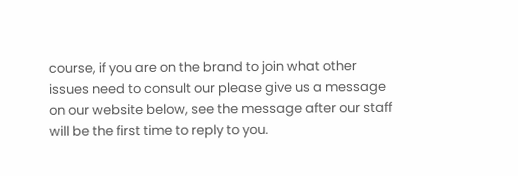course, if you are on the brand to join what other issues need to consult our please give us a message on our website below, see the message after our staff will be the first time to reply to you.